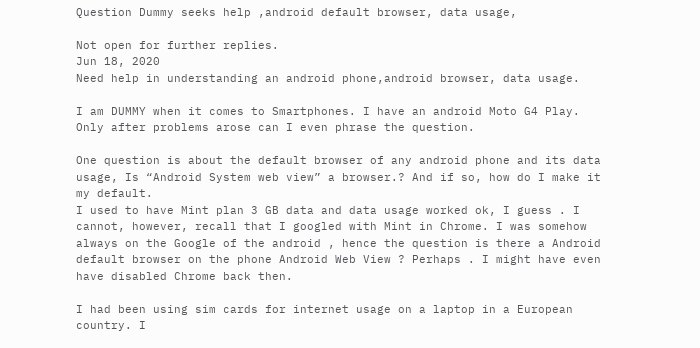Question Dummy seeks help ,android default browser, data usage,

Not open for further replies.
Jun 18, 2020
Need help in understanding an android phone,android browser, data usage.

I am DUMMY when it comes to Smartphones. I have an android Moto G4 Play. Only after problems arose can I even phrase the question.

One question is about the default browser of any android phone and its data usage, Is “Android System web view” a browser.? And if so, how do I make it my default.
I used to have Mint plan 3 GB data and data usage worked ok, I guess . I cannot, however, recall that I googled with Mint in Chrome. I was somehow always on the Google of the android , hence the question is there a Android default browser on the phone Android Web View ? Perhaps . I might have even have disabled Chrome back then.

I had been using sim cards for internet usage on a laptop in a European country. I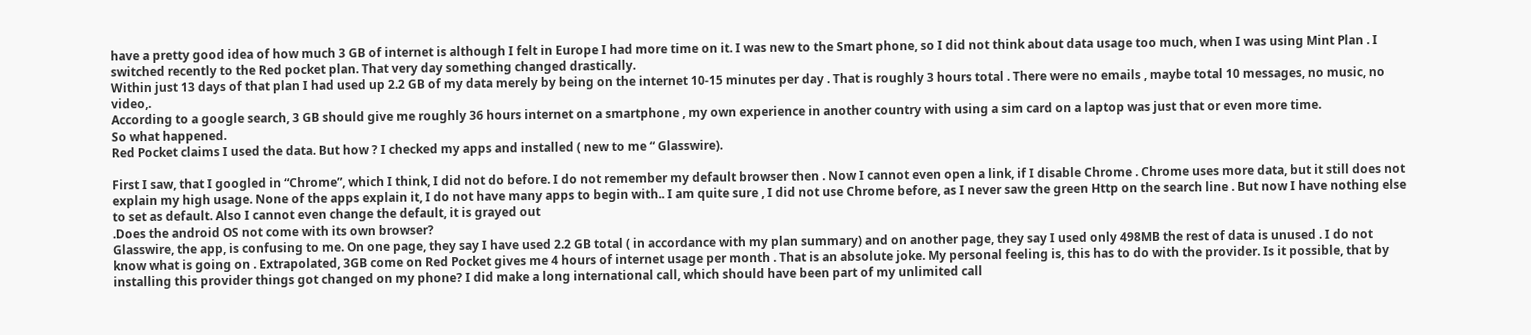have a pretty good idea of how much 3 GB of internet is although I felt in Europe I had more time on it. I was new to the Smart phone, so I did not think about data usage too much, when I was using Mint Plan . I switched recently to the Red pocket plan. That very day something changed drastically.
Within just 13 days of that plan I had used up 2.2 GB of my data merely by being on the internet 10-15 minutes per day . That is roughly 3 hours total . There were no emails , maybe total 10 messages, no music, no video,.
According to a google search, 3 GB should give me roughly 36 hours internet on a smartphone , my own experience in another country with using a sim card on a laptop was just that or even more time.
So what happened.
Red Pocket claims I used the data. But how ? I checked my apps and installed ( new to me “ Glasswire).

First I saw, that I googled in “Chrome”, which I think, I did not do before. I do not remember my default browser then . Now I cannot even open a link, if I disable Chrome . Chrome uses more data, but it still does not explain my high usage. None of the apps explain it, I do not have many apps to begin with.. I am quite sure , I did not use Chrome before, as I never saw the green Http on the search line . But now I have nothing else to set as default. Also I cannot even change the default, it is grayed out
.Does the android OS not come with its own browser?
Glasswire, the app, is confusing to me. On one page, they say I have used 2.2 GB total ( in accordance with my plan summary) and on another page, they say I used only 498MB the rest of data is unused . I do not know what is going on . Extrapolated, 3GB come on Red Pocket gives me 4 hours of internet usage per month . That is an absolute joke. My personal feeling is, this has to do with the provider. Is it possible, that by installing this provider things got changed on my phone? I did make a long international call, which should have been part of my unlimited call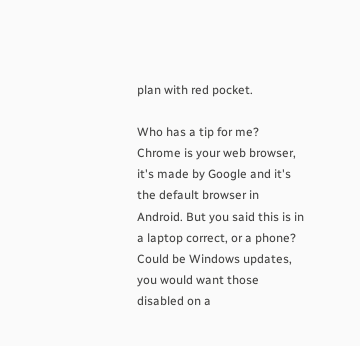plan with red pocket.

Who has a tip for me?
Chrome is your web browser, it's made by Google and it's the default browser in Android. But you said this is in a laptop correct, or a phone? Could be Windows updates, you would want those disabled on a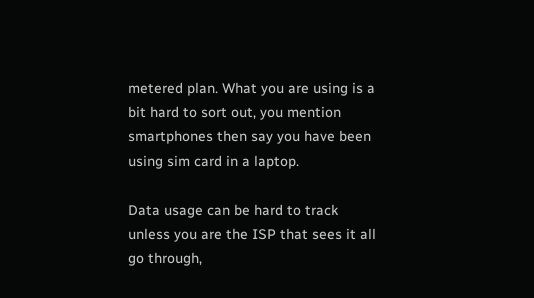metered plan. What you are using is a bit hard to sort out, you mention smartphones then say you have been using sim card in a laptop.

Data usage can be hard to track unless you are the ISP that sees it all go through,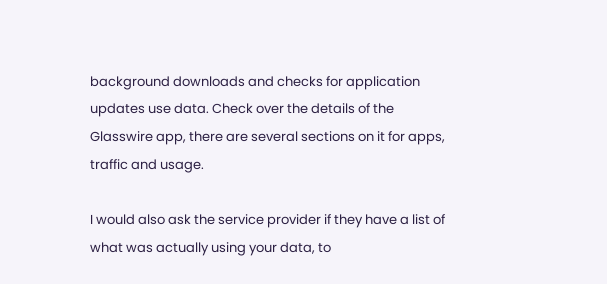background downloads and checks for application updates use data. Check over the details of the Glasswire app, there are several sections on it for apps, traffic and usage.

I would also ask the service provider if they have a list of what was actually using your data, to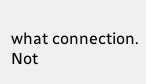what connection.
Not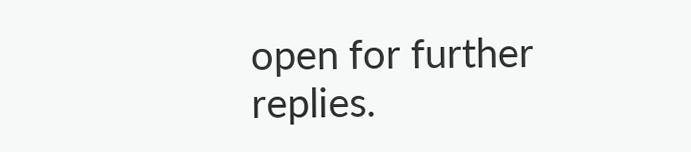open for further replies.